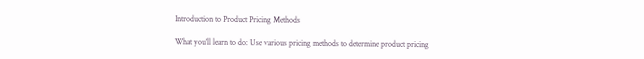Introduction to Product Pricing Methods

What you’ll learn to do: Use various pricing methods to determine product pricing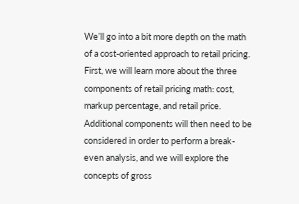We’ll go into a bit more depth on the math of a cost-oriented approach to retail pricing. First, we will learn more about the three components of retail pricing math: cost, markup percentage, and retail price. Additional components will then need to be considered in order to perform a break-even analysis, and we will explore the concepts of gross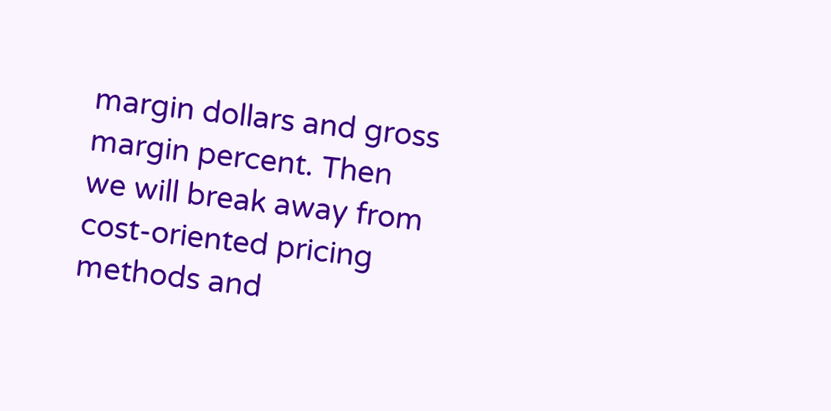margin dollars and gross margin percent. Then we will break away from cost-oriented pricing methods and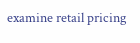examine retail pricing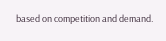based on competition and demand.